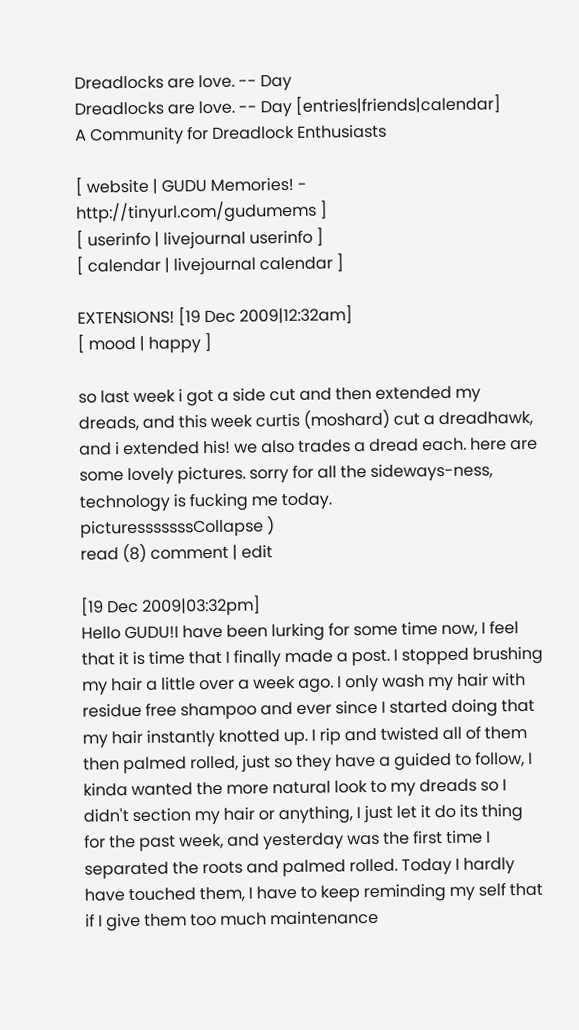Dreadlocks are love. -- Day
Dreadlocks are love. -- Day [entries|friends|calendar]
A Community for Dreadlock Enthusiasts

[ website | GUDU Memories! - http://tinyurl.com/gudumems ]
[ userinfo | livejournal userinfo ]
[ calendar | livejournal calendar ]

EXTENSIONS! [19 Dec 2009|12:32am]
[ mood | happy ]

so last week i got a side cut and then extended my dreads, and this week curtis (moshard) cut a dreadhawk, and i extended his! we also trades a dread each. here are some lovely pictures. sorry for all the sideways-ness, technology is fucking me today.
picturesssssssCollapse )
read (8) comment | edit

[19 Dec 2009|03:32pm]
Hello GUDU!I have been lurking for some time now, I feel that it is time that I finally made a post. I stopped brushing my hair a little over a week ago. I only wash my hair with residue free shampoo and ever since I started doing that my hair instantly knotted up. I rip and twisted all of them then palmed rolled, just so they have a guided to follow, I kinda wanted the more natural look to my dreads so I didn't section my hair or anything, I just let it do its thing for the past week, and yesterday was the first time I separated the roots and palmed rolled. Today I hardly have touched them, I have to keep reminding my self that if I give them too much maintenance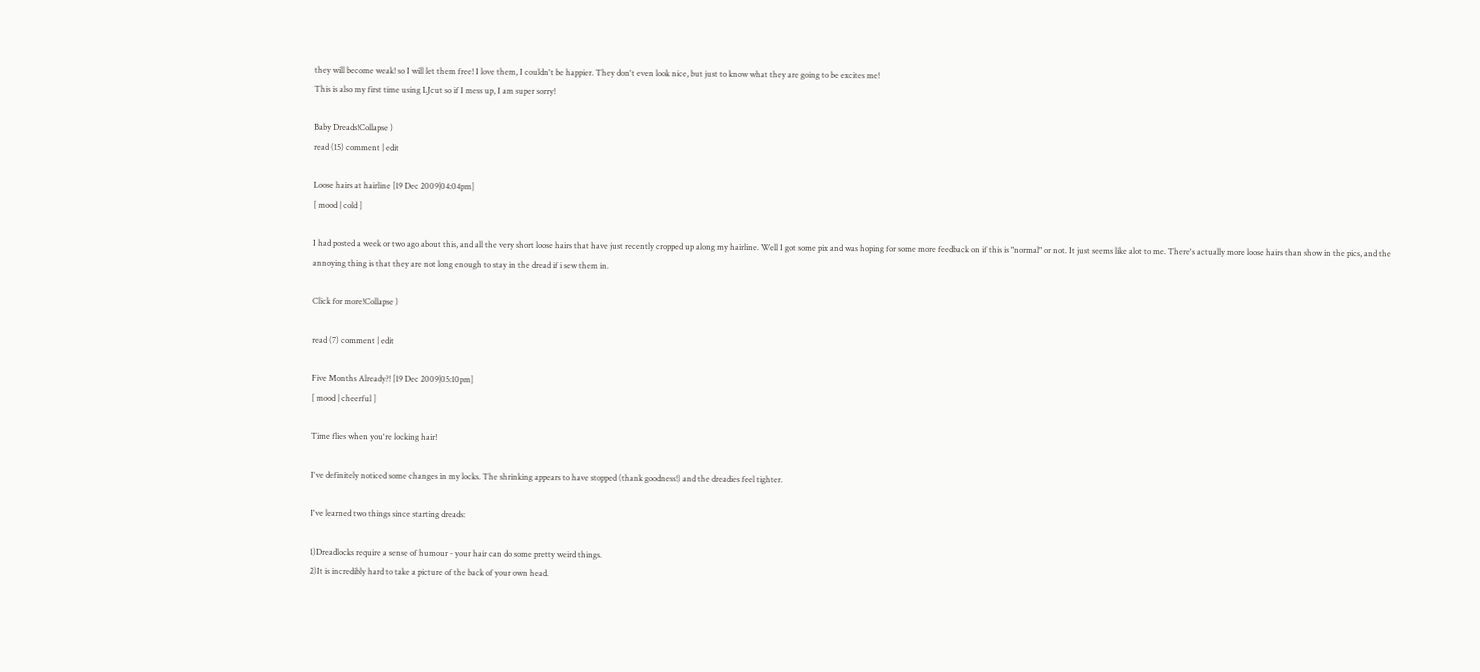they will become weak! so I will let them free! I love them, I couldn't be happier. They don't even look nice, but just to know what they are going to be excites me!
This is also my first time using LJcut so if I mess up, I am super sorry!

Baby Dreads!Collapse )
read (15) comment | edit

Loose hairs at hairline [19 Dec 2009|04:04pm]
[ mood | cold ]

I had posted a week or two ago about this, and all the very short loose hairs that have just recently cropped up along my hairline. Well I got some pix and was hoping for some more feedback on if this is "normal" or not. It just seems like alot to me. There's actually more loose hairs than show in the pics, and the annoying thing is that they are not long enough to stay in the dread if i sew them in.

Click for more!Collapse )

read (7) comment | edit

Five Months Already?! [19 Dec 2009|05:10pm]
[ mood | cheerful ]

Time flies when you're locking hair!

I've definitely noticed some changes in my locks. The shrinking appears to have stopped (thank goodness!) and the dreadies feel tighter.

I've learned two things since starting dreads:

1)Dreadlocks require a sense of humour - your hair can do some pretty weird things.
2)It is incredibly hard to take a picture of the back of your own head.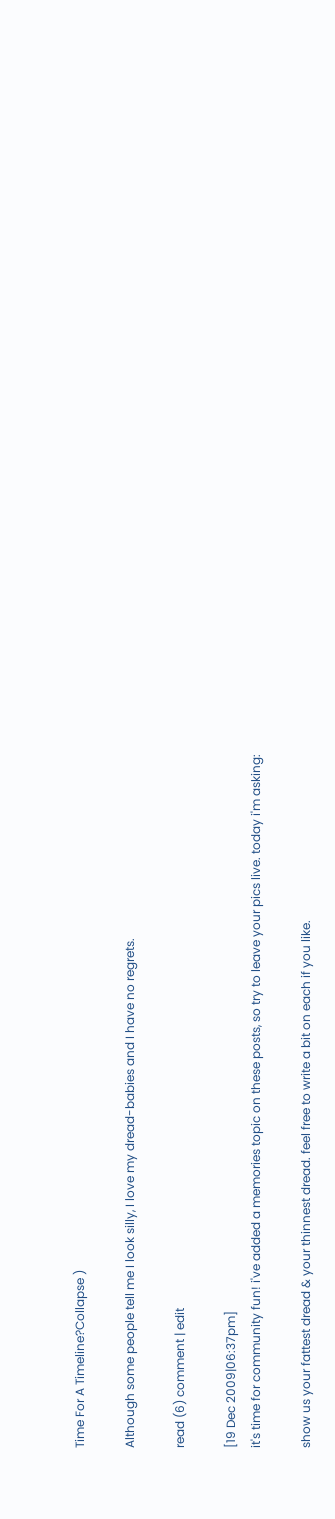Time For A Timeline?Collapse )

Although some people tell me I look silly, I love my dread-babies and I have no regrets.

read (6) comment | edit

[19 Dec 2009|06:37pm]
it's time for community fun! i've added a memories topic on these posts, so try to leave your pics live. today i'm asking:

show us your fattest dread & your thinnest dread. feel free to write a bit on each if you like.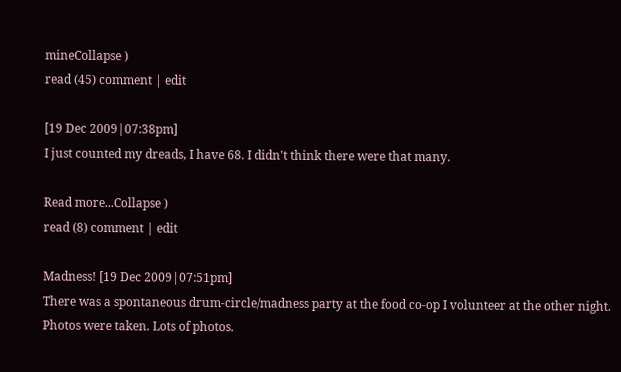mineCollapse )
read (45) comment | edit

[19 Dec 2009|07:38pm]
I just counted my dreads, I have 68. I didn't think there were that many.

Read more...Collapse )
read (8) comment | edit

Madness! [19 Dec 2009|07:51pm]
There was a spontaneous drum-circle/madness party at the food co-op I volunteer at the other night. Photos were taken. Lots of photos.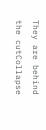They are behind the cutCollapse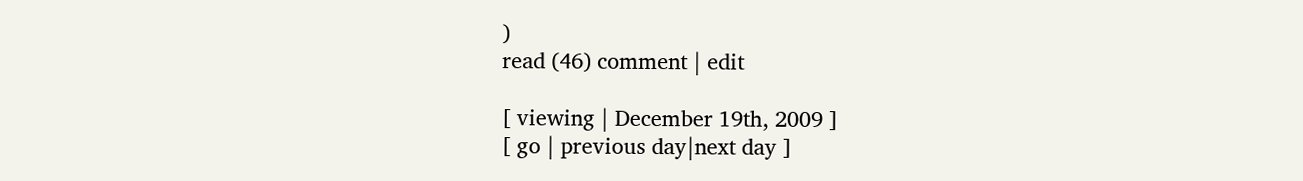)
read (46) comment | edit

[ viewing | December 19th, 2009 ]
[ go | previous day|next day ]